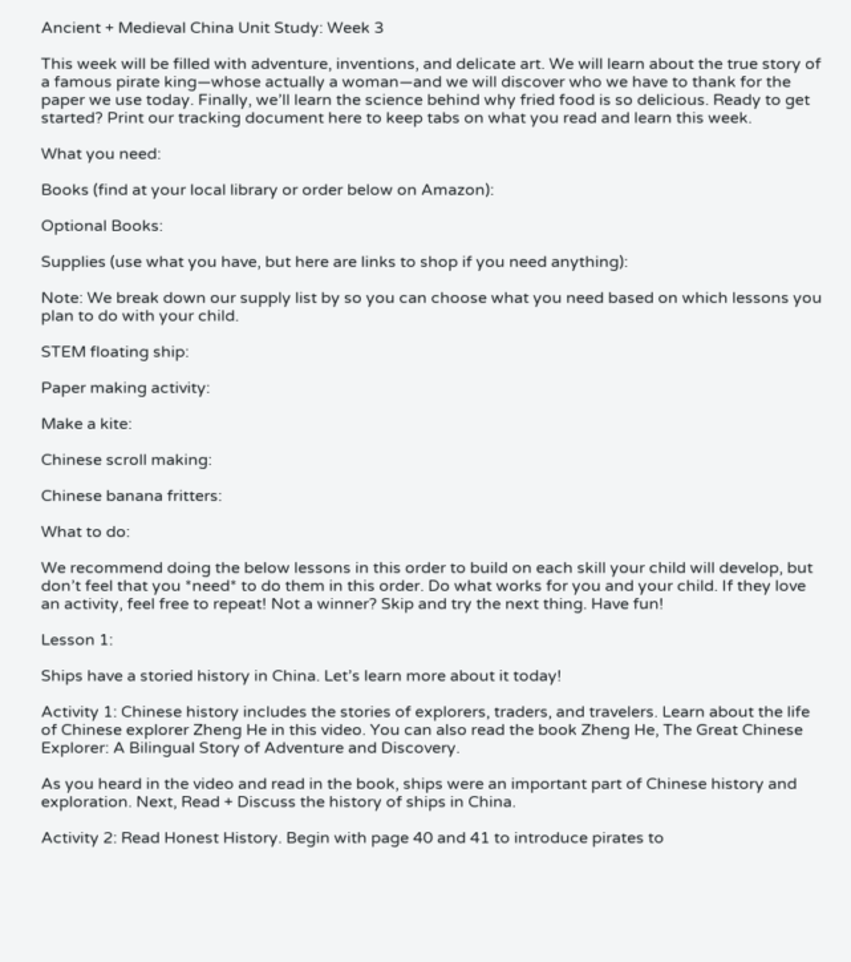Ancient + Medieval China Unit Study: Week 3

This week will be filled with adventure, inventions, and delicate art. We will learn about the true story of a famous pirate king—whose actually a woman—and we will discover who we have to thank for the paper we use today. Finally, we’ll learn the science behind why fried food is so delicious. Ready to get started? Print our tracking document here to keep tabs on what you read and learn this week.

What you need:

Books (find at your local library or order below on Amazon):

Optional Books:

Supplies (use what you have, but here are links to shop if you need anything):

Note: We break down our supply list by so you can choose what you need based on which lessons you plan to do with your child.

STEM floating ship:

Paper making activity:

Make a kite:

Chinese scroll making:

Chinese banana fritters:

What to do:

We recommend doing the below lessons in this order to build on each skill your child will develop, but don’t feel that you *need* to do them in this order. Do what works for you and your child. If they love an activity, feel free to repeat! Not a winner? Skip and try the next thing. Have fun!

Lesson 1:

Ships have a storied history in China. Let’s learn more about it today!

Activity 1: Chinese history includes the stories of explorers, traders, and travelers. Learn about the life of Chinese explorer Zheng He in this video. You can also read the book Zheng He, The Great Chinese Explorer: A Bilingual Story of Adventure and Discovery.

As you heard in the video and read in the book, ships were an important part of Chinese history and exploration. Next, Read + Discuss the history of ships in China.

Activity 2: Read Honest History. Begin with page 40 and 41 to introduce pirates to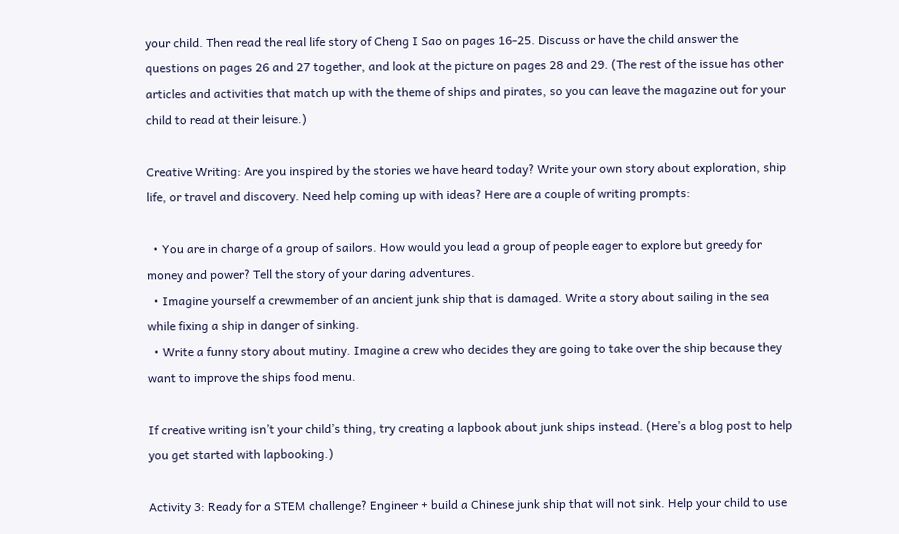your child. Then read the real life story of Cheng I Sao on pages 16-25. Discuss or have the child answer the questions on pages 26 and 27 together, and look at the picture on pages 28 and 29. (The rest of the issue has other articles and activities that match up with the theme of ships and pirates, so you can leave the magazine out for your child to read at their leisure.)

Creative Writing: Are you inspired by the stories we have heard today? Write your own story about exploration, ship life, or travel and discovery. Need help coming up with ideas? Here are a couple of writing prompts:

  • You are in charge of a group of sailors. How would you lead a group of people eager to explore but greedy for money and power? Tell the story of your daring adventures.
  • Imagine yourself a crewmember of an ancient junk ship that is damaged. Write a story about sailing in the sea while fixing a ship in danger of sinking.
  • Write a funny story about mutiny. Imagine a crew who decides they are going to take over the ship because they want to improve the ships food menu.

If creative writing isn’t your child’s thing, try creating a lapbook about junk ships instead. (Here’s a blog post to help you get started with lapbooking.)

Activity 3: Ready for a STEM challenge? Engineer + build a Chinese junk ship that will not sink. Help your child to use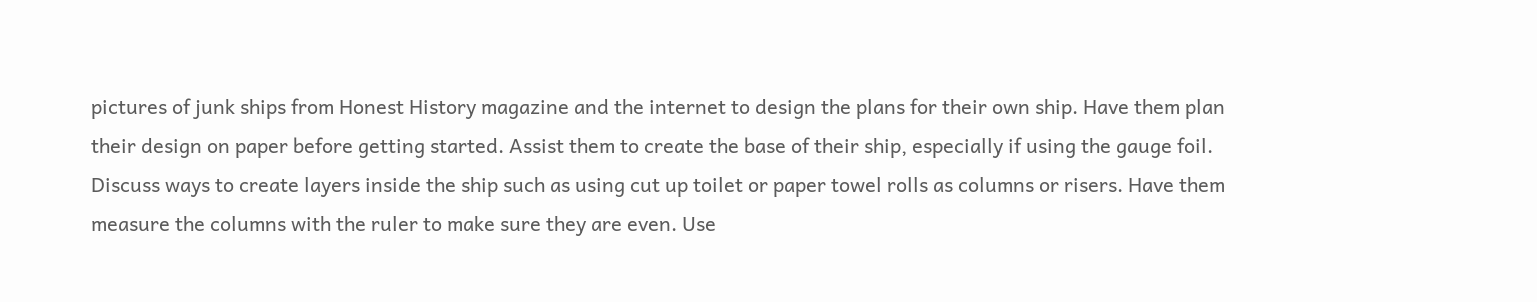pictures of junk ships from Honest History magazine and the internet to design the plans for their own ship. Have them plan their design on paper before getting started. Assist them to create the base of their ship, especially if using the gauge foil. Discuss ways to create layers inside the ship such as using cut up toilet or paper towel rolls as columns or risers. Have them measure the columns with the ruler to make sure they are even. Use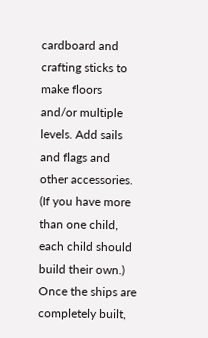cardboard and crafting sticks to make floors and/or multiple levels. Add sails and flags and other accessories. (If you have more than one child, each child should build their own.) Once the ships are completely built,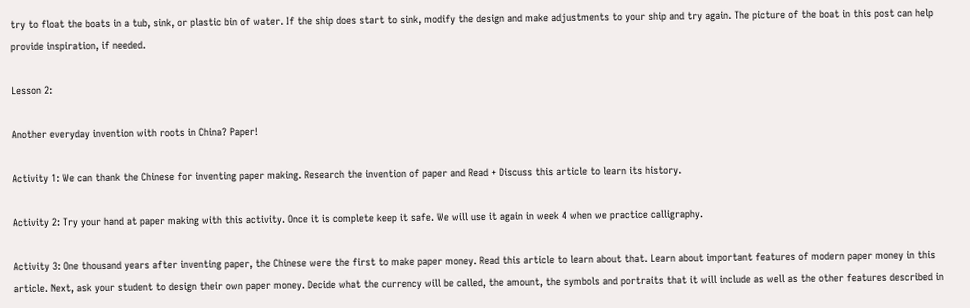try to float the boats in a tub, sink, or plastic bin of water. If the ship does start to sink, modify the design and make adjustments to your ship and try again. The picture of the boat in this post can help provide inspiration, if needed.

Lesson 2:

Another everyday invention with roots in China? Paper!

Activity 1: We can thank the Chinese for inventing paper making. Research the invention of paper and Read + Discuss this article to learn its history.

Activity 2: Try your hand at paper making with this activity. Once it is complete keep it safe. We will use it again in week 4 when we practice calligraphy.

Activity 3: One thousand years after inventing paper, the Chinese were the first to make paper money. Read this article to learn about that. Learn about important features of modern paper money in this article. Next, ask your student to design their own paper money. Decide what the currency will be called, the amount, the symbols and portraits that it will include as well as the other features described in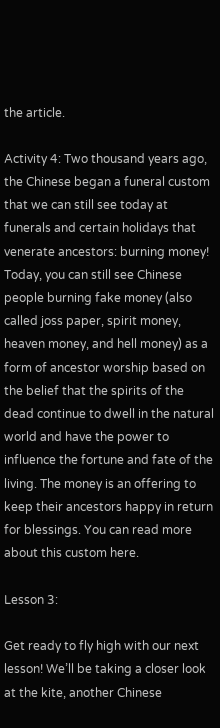the article.

Activity 4: Two thousand years ago, the Chinese began a funeral custom that we can still see today at funerals and certain holidays that venerate ancestors: burning money! Today, you can still see Chinese people burning fake money (also called joss paper, spirit money, heaven money, and hell money) as a form of ancestor worship based on the belief that the spirits of the dead continue to dwell in the natural world and have the power to influence the fortune and fate of the living. The money is an offering to keep their ancestors happy in return for blessings. You can read more about this custom here.

Lesson 3:

Get ready to fly high with our next lesson! We’ll be taking a closer look at the kite, another Chinese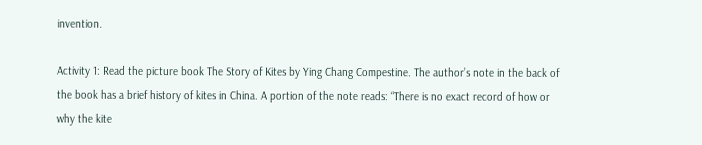invention.

Activity 1: Read the picture book The Story of Kites by Ying Chang Compestine. The author’s note in the back of the book has a brief history of kites in China. A portion of the note reads: “There is no exact record of how or why the kite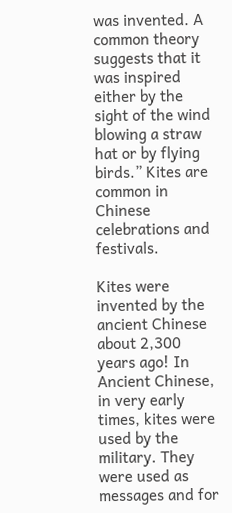was invented. A common theory suggests that it was inspired either by the sight of the wind blowing a straw hat or by flying birds.” Kites are common in Chinese celebrations and festivals.

Kites were invented by the ancient Chinese about 2,300 years ago! In Ancient Chinese, in very early times, kites were used by the military. They were used as messages and for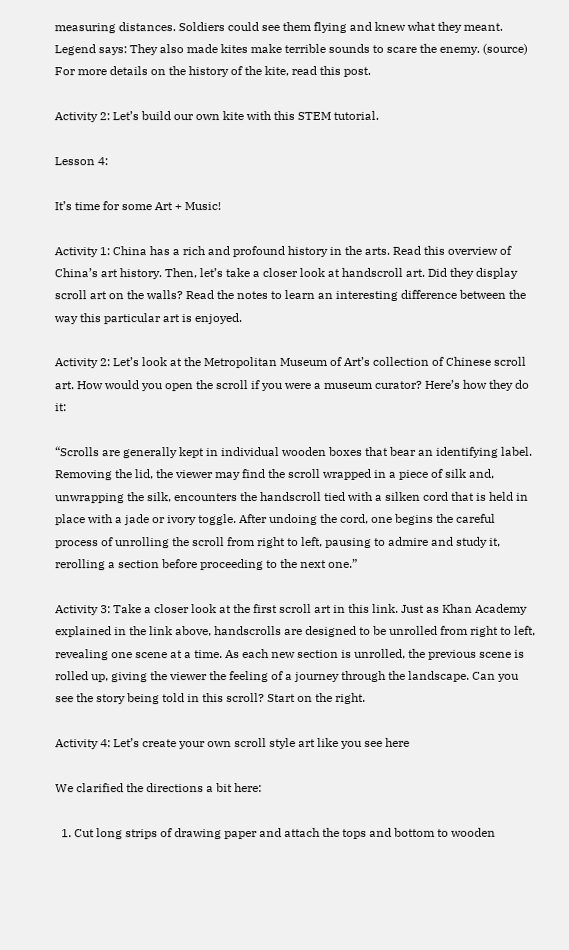measuring distances. Soldiers could see them flying and knew what they meant. Legend says: They also made kites make terrible sounds to scare the enemy. (source) For more details on the history of the kite, read this post.

Activity 2: Let’s build our own kite with this STEM tutorial.

Lesson 4:

It’s time for some Art + Music!

Activity 1: China has a rich and profound history in the arts. Read this overview of China’s art history. Then, let’s take a closer look at handscroll art. Did they display scroll art on the walls? Read the notes to learn an interesting difference between the way this particular art is enjoyed.

Activity 2: Let’s look at the Metropolitan Museum of Art’s collection of Chinese scroll art. How would you open the scroll if you were a museum curator? Here’s how they do it:

“Scrolls are generally kept in individual wooden boxes that bear an identifying label. Removing the lid, the viewer may find the scroll wrapped in a piece of silk and, unwrapping the silk, encounters the handscroll tied with a silken cord that is held in place with a jade or ivory toggle. After undoing the cord, one begins the careful process of unrolling the scroll from right to left, pausing to admire and study it, rerolling a section before proceeding to the next one.”

Activity 3: Take a closer look at the first scroll art in this link. Just as Khan Academy explained in the link above, handscrolls are designed to be unrolled from right to left, revealing one scene at a time. As each new section is unrolled, the previous scene is rolled up, giving the viewer the feeling of a journey through the landscape. Can you see the story being told in this scroll? Start on the right.

Activity 4: Let’s create your own scroll style art like you see here

We clarified the directions a bit here:

  1. Cut long strips of drawing paper and attach the tops and bottom to wooden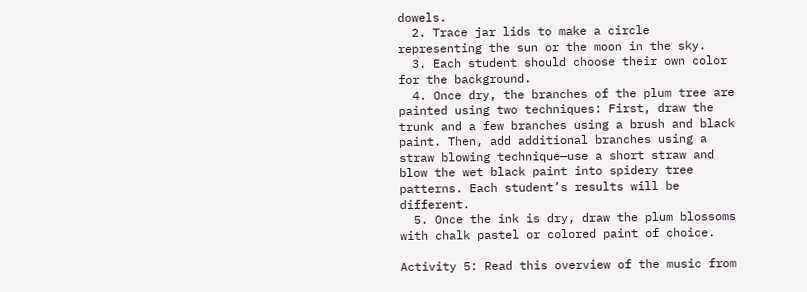dowels.
  2. Trace jar lids to make a circle representing the sun or the moon in the sky.
  3. Each student should choose their own color for the background.
  4. Once dry, the branches of the plum tree are painted using two techniques: First, draw the trunk and a few branches using a brush and black paint. Then, add additional branches using a straw blowing technique—use a short straw and blow the wet black paint into spidery tree patterns. Each student’s results will be different.
  5. Once the ink is dry, draw the plum blossoms with chalk pastel or colored paint of choice.

Activity 5: Read this overview of the music from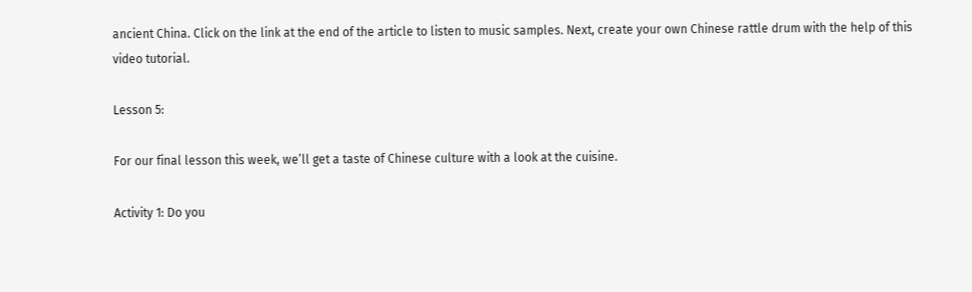ancient China. Click on the link at the end of the article to listen to music samples. Next, create your own Chinese rattle drum with the help of this video tutorial.

Lesson 5:

For our final lesson this week, we’ll get a taste of Chinese culture with a look at the cuisine.

Activity 1: Do you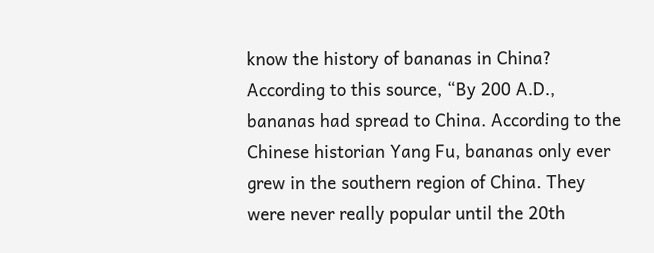know the history of bananas in China?  According to this source, “By 200 A.D., bananas had spread to China. According to the Chinese historian Yang Fu, bananas only ever grew in the southern region of China. They were never really popular until the 20th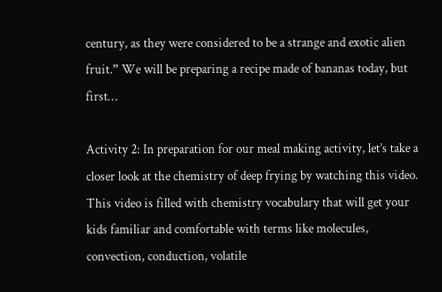century, as they were considered to be a strange and exotic alien fruit.” We will be preparing a recipe made of bananas today, but first…

Activity 2: In preparation for our meal making activity, let’s take a closer look at the chemistry of deep frying by watching this video. This video is filled with chemistry vocabulary that will get your kids familiar and comfortable with terms like molecules, convection, conduction, volatile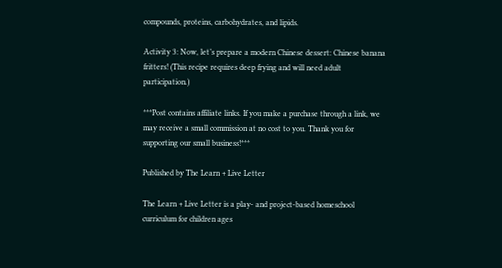compounds, proteins, carbohydrates, and lipids.

Activity 3: Now, let’s prepare a modern Chinese dessert: Chinese banana fritters! (This recipe requires deep frying and will need adult participation.)

***Post contains affiliate links. If you make a purchase through a link, we may receive a small commission at no cost to you. Thank you for supporting our small business!***

Published by The Learn + Live Letter

The Learn + Live Letter is a play- and project-based homeschool curriculum for children ages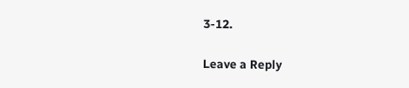3-12.

Leave a Reply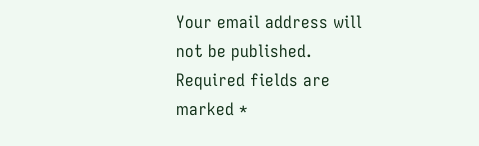Your email address will not be published. Required fields are marked *